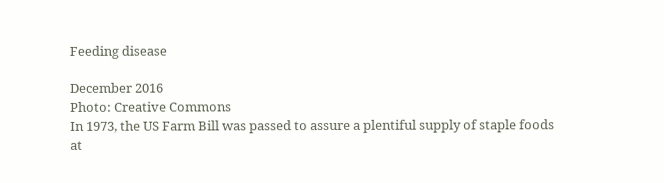Feeding disease

December 2016
Photo: Creative Commons
In 1973, the US Farm Bill was passed to assure a plentiful supply of staple foods at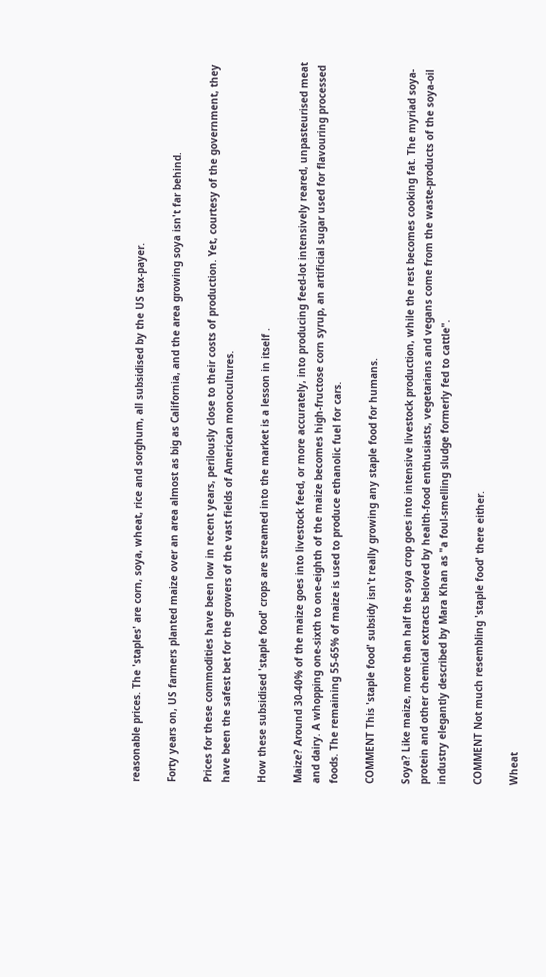reasonable prices. The 'staples' are corn, soya, wheat, rice and sorghum, all subsidised by the US tax-payer.

Forty years on, US farmers planted maize over an area almost as big as California, and the area growing soya isn't far behind.

Prices for these commodities have been low in recent years, perilously close to their costs of production. Yet, courtesy of the government, they have been the safest bet for the growers of the vast fields of American monocultures.

How these subsidised 'staple food' crops are streamed into the market is a lesson in itself .

Maize? Around 30-40% of the maize goes into livestock feed, or more accurately, into producing feed-lot intensively reared, unpasteurised meat and dairy. A whopping one-sixth to one-eighth of the maize becomes high-fructose corn syrup, an artificial sugar used for flavouring processed foods. The remaining 55-65% of maize is used to produce ethanolic fuel for cars.

COMMENT This 'staple food' subsidy isn't really growing any staple food for humans.

Soya? Like maize, more than half the soya crop goes into intensive livestock production, while the rest becomes cooking fat. The myriad soya-protein and other chemical extracts beloved by health-food enthusiasts, vegetarians and vegans come from the waste-products of the soya-oil industry elegantly described by Mara Khan as "a foul-smelling sludge formerly fed to cattle".

COMMENT Not much resembling 'staple food' there either.

Wheat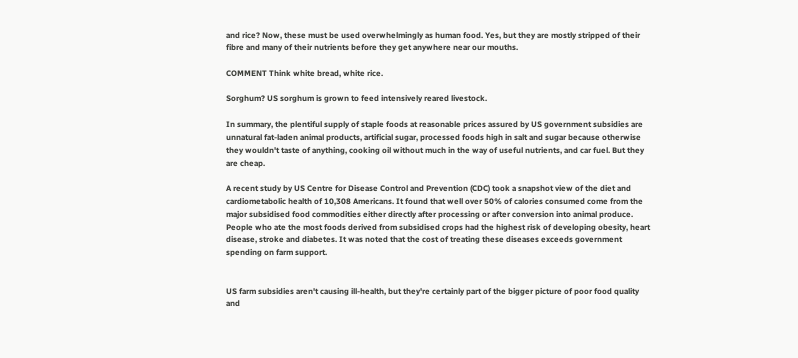and rice? Now, these must be used overwhelmingly as human food. Yes, but they are mostly stripped of their fibre and many of their nutrients before they get anywhere near our mouths.

COMMENT Think white bread, white rice.

Sorghum? US sorghum is grown to feed intensively reared livestock.

In summary, the plentiful supply of staple foods at reasonable prices assured by US government subsidies are unnatural fat-laden animal products, artificial sugar, processed foods high in salt and sugar because otherwise they wouldn't taste of anything, cooking oil without much in the way of useful nutrients, and car fuel. But they are cheap.

A recent study by US Centre for Disease Control and Prevention (CDC) took a snapshot view of the diet and cardiometabolic health of 10,308 Americans. It found that well over 50% of calories consumed come from the major subsidised food commodities either directly after processing or after conversion into animal produce. People who ate the most foods derived from subsidised crops had the highest risk of developing obesity, heart disease, stroke and diabetes. It was noted that the cost of treating these diseases exceeds government spending on farm support.


US farm subsidies aren't causing ill-health, but they're certainly part of the bigger picture of poor food quality and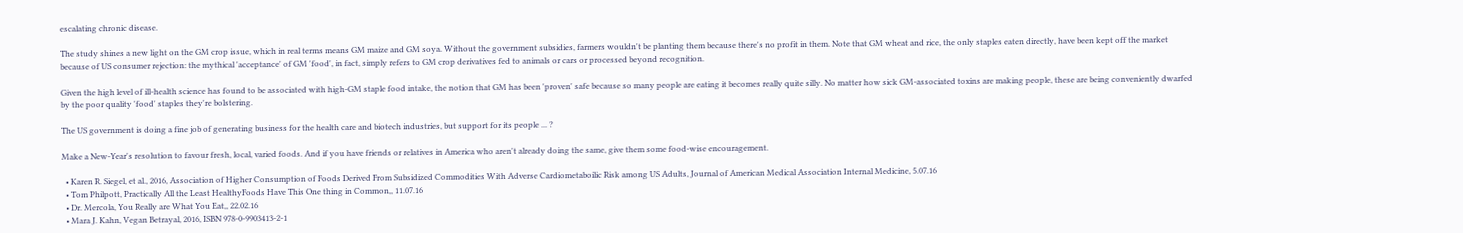escalating chronic disease.

The study shines a new light on the GM crop issue, which in real terms means GM maize and GM soya. Without the government subsidies, farmers wouldn't be planting them because there's no profit in them. Note that GM wheat and rice, the only staples eaten directly, have been kept off the market because of US consumer rejection: the mythical 'acceptance' of GM 'food', in fact, simply refers to GM crop derivatives fed to animals or cars or processed beyond recognition.

Given the high level of ill-health science has found to be associated with high-GM staple food intake, the notion that GM has been 'proven' safe because so many people are eating it becomes really quite silly. No matter how sick GM-associated toxins are making people, these are being conveniently dwarfed by the poor quality 'food' staples they're bolstering.

The US government is doing a fine job of generating business for the health care and biotech industries, but support for its people ... ?

Make a New-Year's resolution to favour fresh, local, varied foods. And if you have friends or relatives in America who aren't already doing the same, give them some food-wise encouragement.

  • Karen R. Siegel, et al., 2016, Association of Higher Consumption of Foods Derived From Subsidized Commodities With Adverse Cardiometaboilic Risk among US Adults, Journal of American Medical Association Internal Medicine, 5.07.16
  • Tom Philpott, Practically All the Least HealthyFoods Have This One thing in Common,, 11.07.16
  • Dr. Mercola, You Really are What You Eat,, 22.02.16
  • Mara J. Kahn, Vegan Betrayal, 2016, ISBN 978-0-9903413-2-1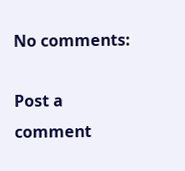No comments:

Post a comment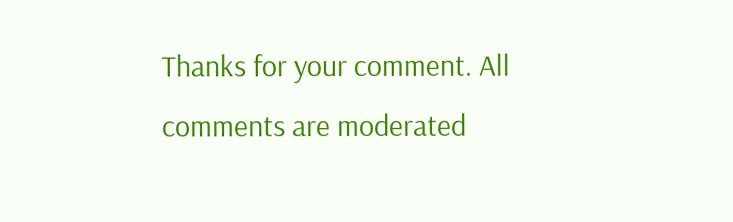Thanks for your comment. All comments are moderated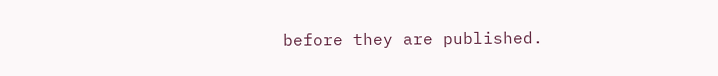before they are published.